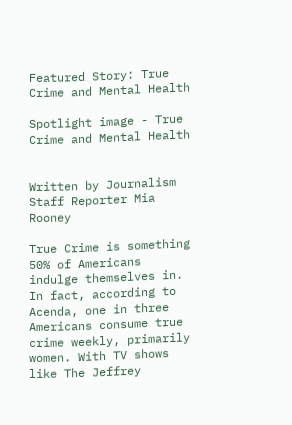Featured Story: True Crime and Mental Health

Spotlight image - True Crime and Mental Health


Written by Journalism Staff Reporter Mia Rooney

True Crime is something 50% of Americans indulge themselves in. In fact, according to Acenda, one in three Americans consume true crime weekly, primarily women. With TV shows like The Jeffrey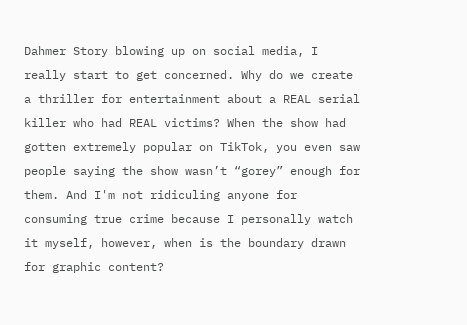Dahmer Story blowing up on social media, I really start to get concerned. Why do we create a thriller for entertainment about a REAL serial killer who had REAL victims? When the show had gotten extremely popular on TikTok, you even saw people saying the show wasn’t “gorey” enough for them. And I'm not ridiculing anyone for consuming true crime because I personally watch it myself, however, when is the boundary drawn for graphic content?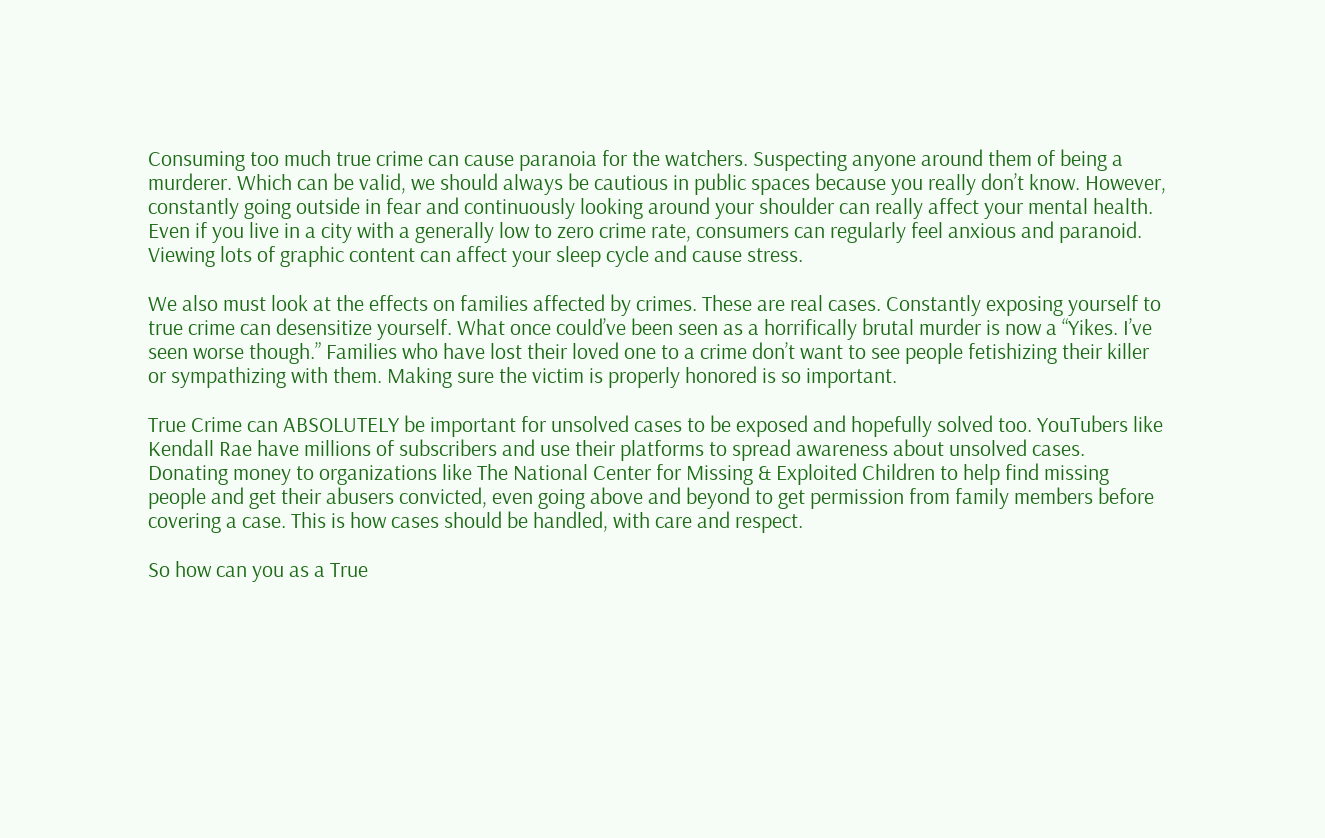Consuming too much true crime can cause paranoia for the watchers. Suspecting anyone around them of being a murderer. Which can be valid, we should always be cautious in public spaces because you really don’t know. However, constantly going outside in fear and continuously looking around your shoulder can really affect your mental health.  Even if you live in a city with a generally low to zero crime rate, consumers can regularly feel anxious and paranoid. Viewing lots of graphic content can affect your sleep cycle and cause stress.

We also must look at the effects on families affected by crimes. These are real cases. Constantly exposing yourself to true crime can desensitize yourself. What once could’ve been seen as a horrifically brutal murder is now a “Yikes. I’ve seen worse though.” Families who have lost their loved one to a crime don’t want to see people fetishizing their killer or sympathizing with them. Making sure the victim is properly honored is so important.

True Crime can ABSOLUTELY be important for unsolved cases to be exposed and hopefully solved too. YouTubers like Kendall Rae have millions of subscribers and use their platforms to spread awareness about unsolved cases. Donating money to organizations like The National Center for Missing & Exploited Children to help find missing people and get their abusers convicted, even going above and beyond to get permission from family members before covering a case. This is how cases should be handled, with care and respect.

So how can you as a True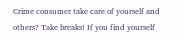Crime consumer take care of yourself and others? Take breaks! If you find yourself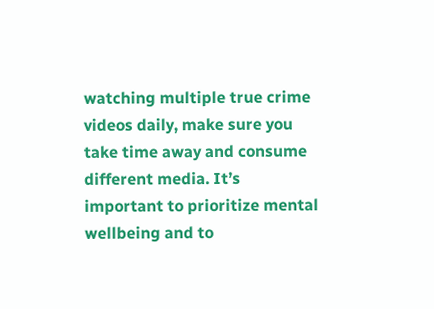watching multiple true crime videos daily, make sure you take time away and consume different media. It’s important to prioritize mental wellbeing and to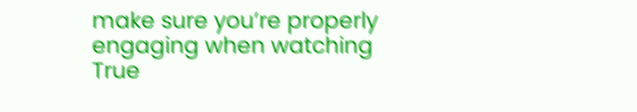make sure you’re properly engaging when watching True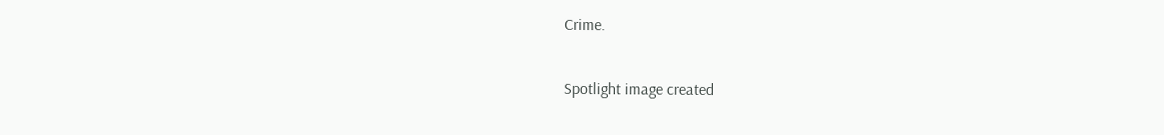Crime.

Spotlight image created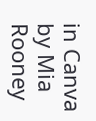in Canva by Mia Rooney